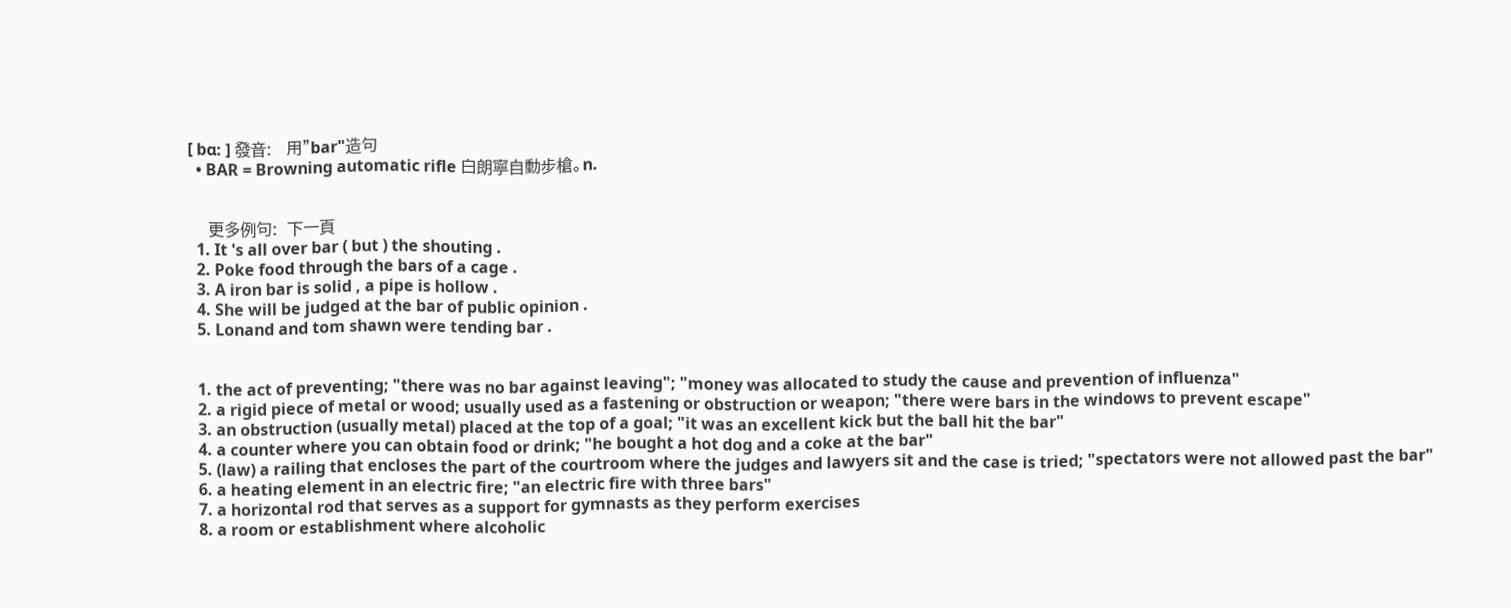[ bɑ: ] 發音:   用"bar"造句
  • BAR = Browning automatic rifle 白朗寧自動步槍。n.


    更多例句:  下一頁
  1. It 's all over bar ( but ) the shouting .
  2. Poke food through the bars of a cage .
  3. A iron bar is solid , a pipe is hollow .
  4. She will be judged at the bar of public opinion .
  5. Lonand and tom shawn were tending bar .


  1. the act of preventing; "there was no bar against leaving"; "money was allocated to study the cause and prevention of influenza"
  2. a rigid piece of metal or wood; usually used as a fastening or obstruction or weapon; "there were bars in the windows to prevent escape"
  3. an obstruction (usually metal) placed at the top of a goal; "it was an excellent kick but the ball hit the bar"
  4. a counter where you can obtain food or drink; "he bought a hot dog and a coke at the bar"
  5. (law) a railing that encloses the part of the courtroom where the judges and lawyers sit and the case is tried; "spectators were not allowed past the bar"
  6. a heating element in an electric fire; "an electric fire with three bars"
  7. a horizontal rod that serves as a support for gymnasts as they perform exercises
  8. a room or establishment where alcoholic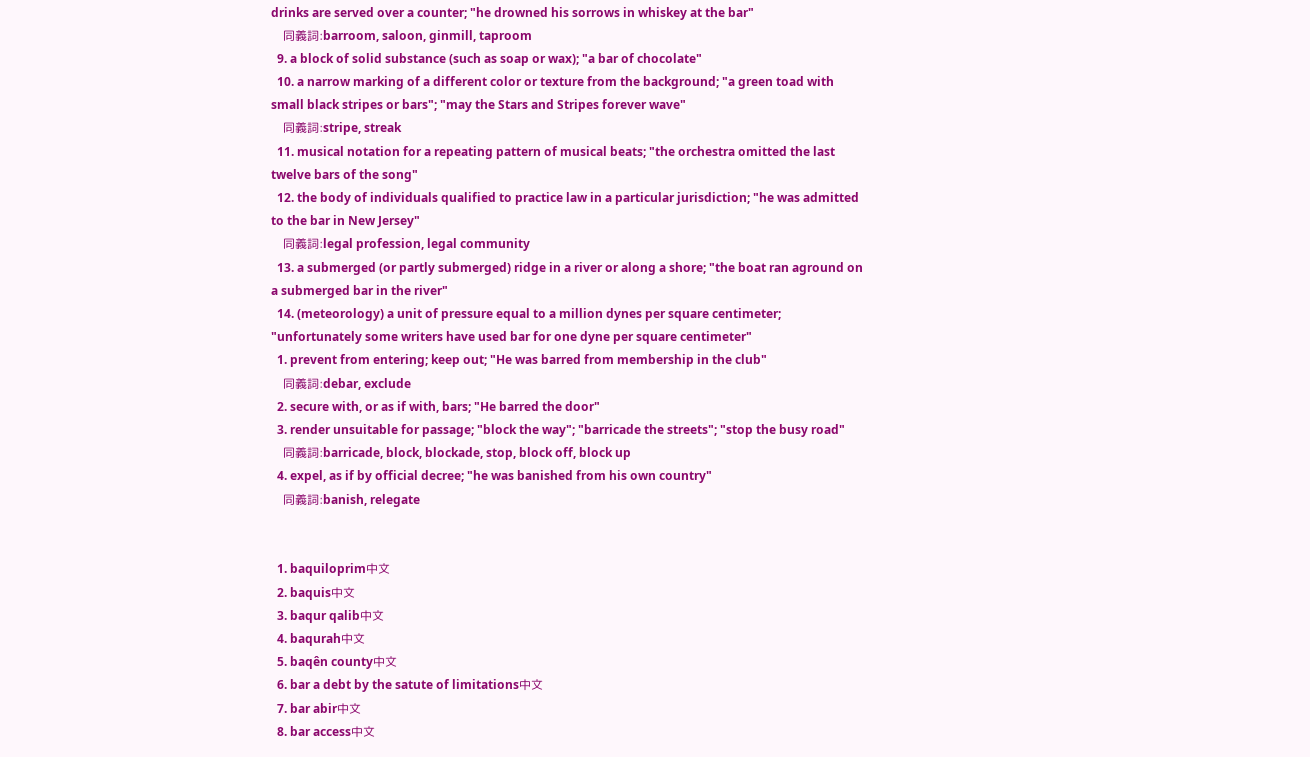drinks are served over a counter; "he drowned his sorrows in whiskey at the bar"
    同義詞:barroom, saloon, ginmill, taproom
  9. a block of solid substance (such as soap or wax); "a bar of chocolate"
  10. a narrow marking of a different color or texture from the background; "a green toad with small black stripes or bars"; "may the Stars and Stripes forever wave"
    同義詞:stripe, streak
  11. musical notation for a repeating pattern of musical beats; "the orchestra omitted the last twelve bars of the song"
  12. the body of individuals qualified to practice law in a particular jurisdiction; "he was admitted to the bar in New Jersey"
    同義詞:legal profession, legal community
  13. a submerged (or partly submerged) ridge in a river or along a shore; "the boat ran aground on a submerged bar in the river"
  14. (meteorology) a unit of pressure equal to a million dynes per square centimeter; "unfortunately some writers have used bar for one dyne per square centimeter"
  1. prevent from entering; keep out; "He was barred from membership in the club"
    同義詞:debar, exclude
  2. secure with, or as if with, bars; "He barred the door"
  3. render unsuitable for passage; "block the way"; "barricade the streets"; "stop the busy road"
    同義詞:barricade, block, blockade, stop, block off, block up
  4. expel, as if by official decree; "he was banished from his own country"
    同義詞:banish, relegate


  1. baquiloprim中文
  2. baquis中文
  3. baqur qalib中文
  4. baqurah中文
  5. baqên county中文
  6. bar a debt by the satute of limitations中文
  7. bar abir中文
  8. bar access中文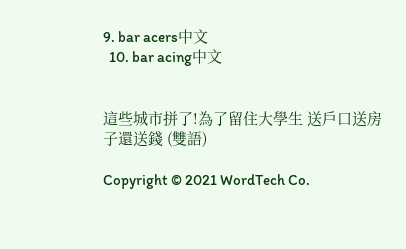9. bar acers中文
  10. bar acing中文


這些城市拼了!為了留住大學生 送戶口送房子還送錢 (雙語)

Copyright © 2021 WordTech Co.